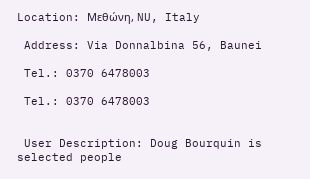Location: Μεθώνη, NU, Italy

 Address: Via Donnalbina 56, Baunei

 Tel.: 0370 6478003

 Tel.: 0370 6478003


 User Description: Doug Bourquin is selected people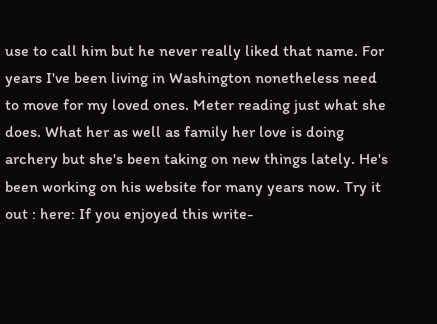use to call him but he never really liked that name. For years I've been living in Washington nonetheless need to move for my loved ones. Meter reading just what she does. What her as well as family her love is doing archery but she's been taking on new things lately. He's been working on his website for many years now. Try it out : here: If you enjoyed this write-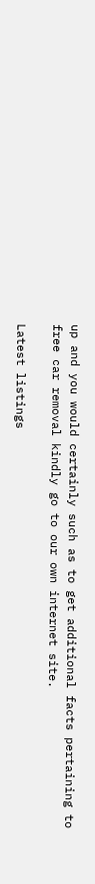up and you would certainly such as to get additional facts pertaining to free car removal kindly go to our own internet site.

Latest listings